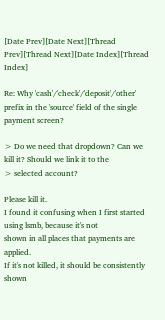[Date Prev][Date Next][Thread Prev][Thread Next][Date Index][Thread Index]

Re: Why 'cash'/'check'/'deposit'/'other' prefix in the 'source' field of the single payment screen?

> Do we need that dropdown? Can we kill it? Should we link it to the
> selected account?

Please kill it.
I found it confusing when I first started using lsmb, because it's not
shown in all places that payments are applied.
If it's not killed, it should be consistently shown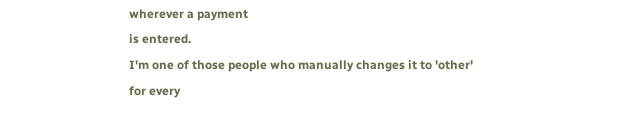wherever a payment
is entered.
I'm one of those people who manually changes it to 'other' for every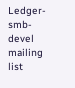Ledger-smb-devel mailing list